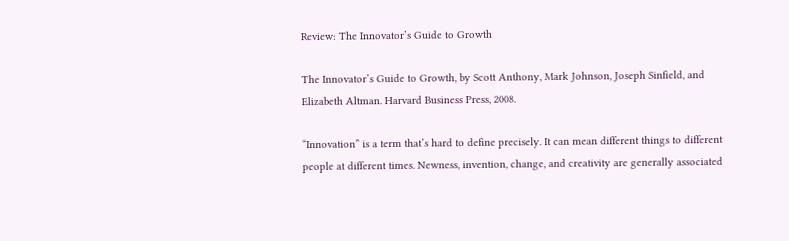Review: The Innovator’s Guide to Growth

The Innovator’s Guide to Growth, by Scott Anthony, Mark Johnson, Joseph Sinfield, and Elizabeth Altman. Harvard Business Press, 2008.

“Innovation” is a term that’s hard to define precisely. It can mean different things to different people at different times. Newness, invention, change, and creativity are generally associated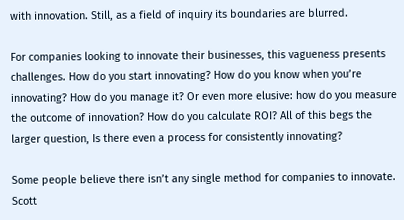with innovation. Still, as a field of inquiry its boundaries are blurred.

For companies looking to innovate their businesses, this vagueness presents challenges. How do you start innovating? How do you know when you’re innovating? How do you manage it? Or even more elusive: how do you measure the outcome of innovation? How do you calculate ROI? All of this begs the larger question, Is there even a process for consistently innovating?

Some people believe there isn’t any single method for companies to innovate. Scott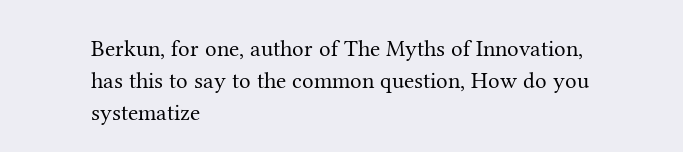Berkun, for one, author of The Myths of Innovation, has this to say to the common question, How do you systematize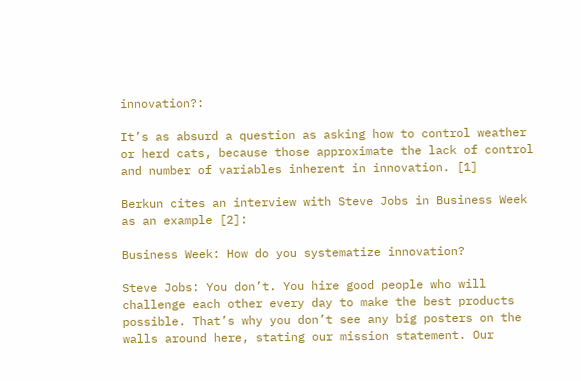innovation?:

It’s as absurd a question as asking how to control weather or herd cats, because those approximate the lack of control and number of variables inherent in innovation. [1]

Berkun cites an interview with Steve Jobs in Business Week as an example [2]:

Business Week: How do you systematize innovation?

Steve Jobs: You don’t. You hire good people who will challenge each other every day to make the best products possible. That’s why you don’t see any big posters on the walls around here, stating our mission statement. Our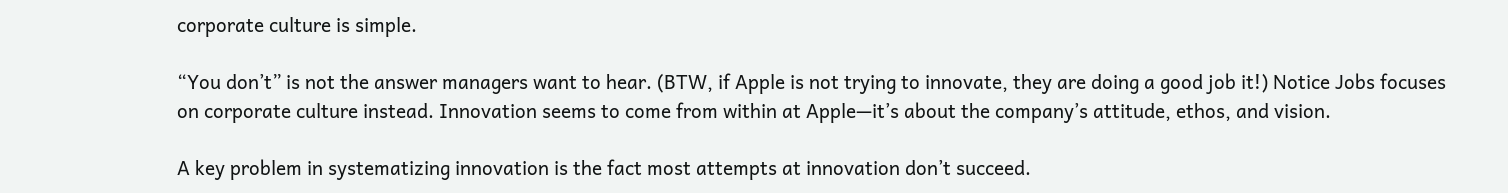corporate culture is simple.

“You don’t” is not the answer managers want to hear. (BTW, if Apple is not trying to innovate, they are doing a good job it!) Notice Jobs focuses on corporate culture instead. Innovation seems to come from within at Apple—it’s about the company’s attitude, ethos, and vision.

A key problem in systematizing innovation is the fact most attempts at innovation don’t succeed.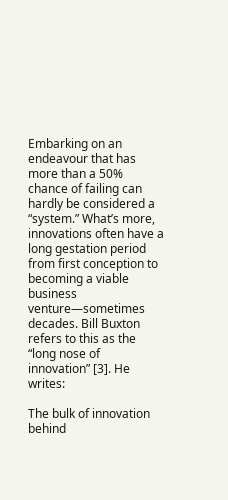Embarking on an endeavour that has more than a 50% chance of failing can hardly be considered a “system.” What’s more, innovations often have a long gestation period from first conception to becoming a viable business venture—sometimes decades. Bill Buxton refers to this as the “long nose of innovation” [3]. He writes:

The bulk of innovation behind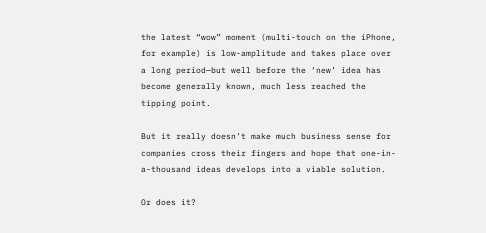the latest “wow” moment (multi-touch on the iPhone, for example) is low-amplitude and takes place over a long period—but well before the ‘new’ idea has become generally known, much less reached the tipping point.

But it really doesn’t make much business sense for companies cross their fingers and hope that one-in-a-thousand ideas develops into a viable solution.

Or does it?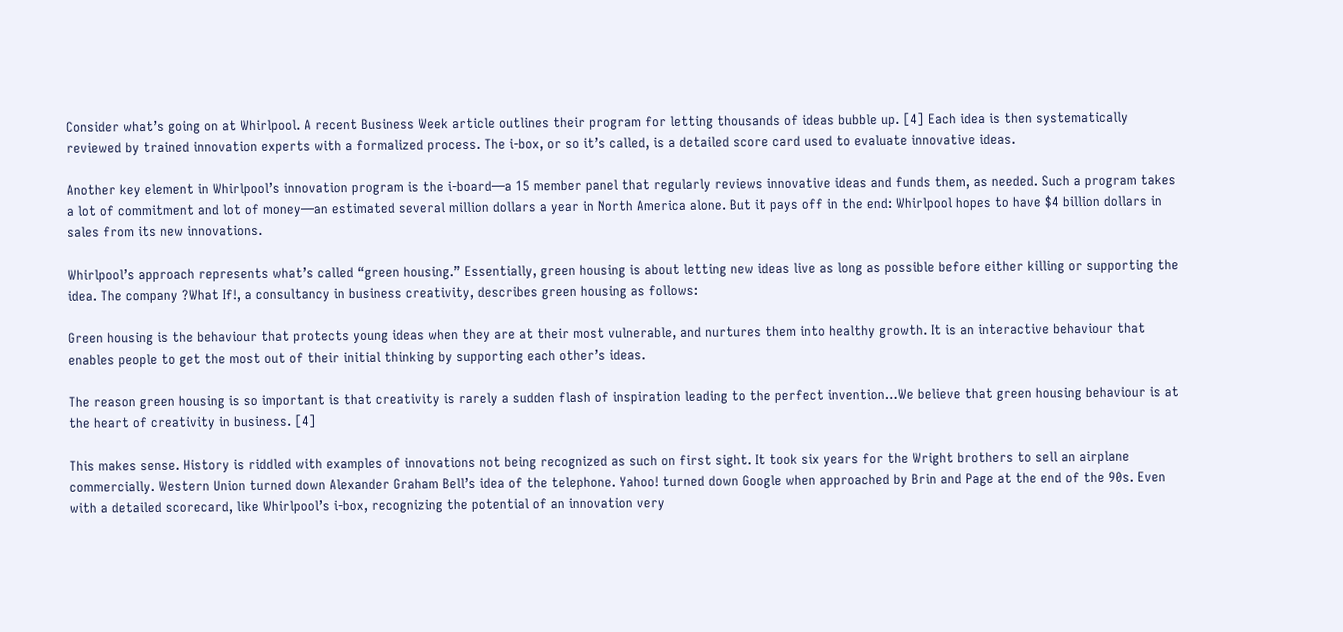Consider what’s going on at Whirlpool. A recent Business Week article outlines their program for letting thousands of ideas bubble up. [4] Each idea is then systematically reviewed by trained innovation experts with a formalized process. The i-box, or so it’s called, is a detailed score card used to evaluate innovative ideas.

Another key element in Whirlpool’s innovation program is the i-board—a 15 member panel that regularly reviews innovative ideas and funds them, as needed. Such a program takes a lot of commitment and lot of money—an estimated several million dollars a year in North America alone. But it pays off in the end: Whirlpool hopes to have $4 billion dollars in sales from its new innovations.

Whirlpool’s approach represents what’s called “green housing.” Essentially, green housing is about letting new ideas live as long as possible before either killing or supporting the idea. The company ?What If!, a consultancy in business creativity, describes green housing as follows:

Green housing is the behaviour that protects young ideas when they are at their most vulnerable, and nurtures them into healthy growth. It is an interactive behaviour that enables people to get the most out of their initial thinking by supporting each other’s ideas.

The reason green housing is so important is that creativity is rarely a sudden flash of inspiration leading to the perfect invention…We believe that green housing behaviour is at the heart of creativity in business. [4]

This makes sense. History is riddled with examples of innovations not being recognized as such on first sight. It took six years for the Wright brothers to sell an airplane commercially. Western Union turned down Alexander Graham Bell’s idea of the telephone. Yahoo! turned down Google when approached by Brin and Page at the end of the 90s. Even with a detailed scorecard, like Whirlpool’s i-box, recognizing the potential of an innovation very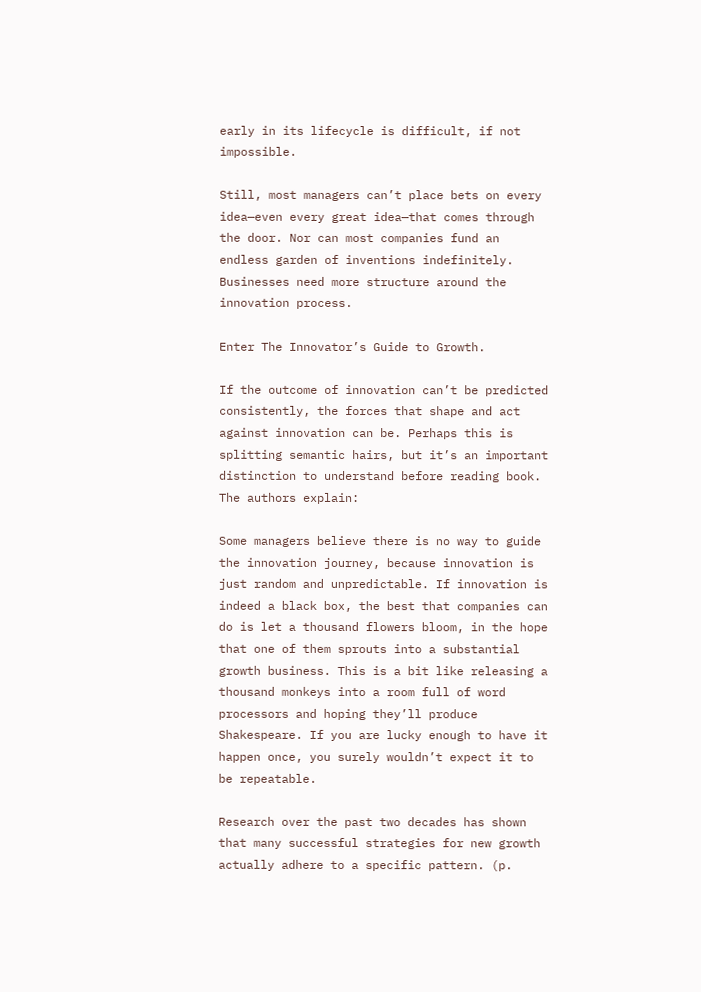early in its lifecycle is difficult, if not impossible.

Still, most managers can’t place bets on every idea—even every great idea—that comes through the door. Nor can most companies fund an endless garden of inventions indefinitely. Businesses need more structure around the innovation process.

Enter The Innovator’s Guide to Growth.

If the outcome of innovation can’t be predicted consistently, the forces that shape and act against innovation can be. Perhaps this is splitting semantic hairs, but it’s an important distinction to understand before reading book. The authors explain:

Some managers believe there is no way to guide the innovation journey, because innovation is just random and unpredictable. If innovation is indeed a black box, the best that companies can do is let a thousand flowers bloom, in the hope that one of them sprouts into a substantial growth business. This is a bit like releasing a thousand monkeys into a room full of word processors and hoping they’ll produce Shakespeare. If you are lucky enough to have it happen once, you surely wouldn’t expect it to be repeatable.

Research over the past two decades has shown that many successful strategies for new growth actually adhere to a specific pattern. (p.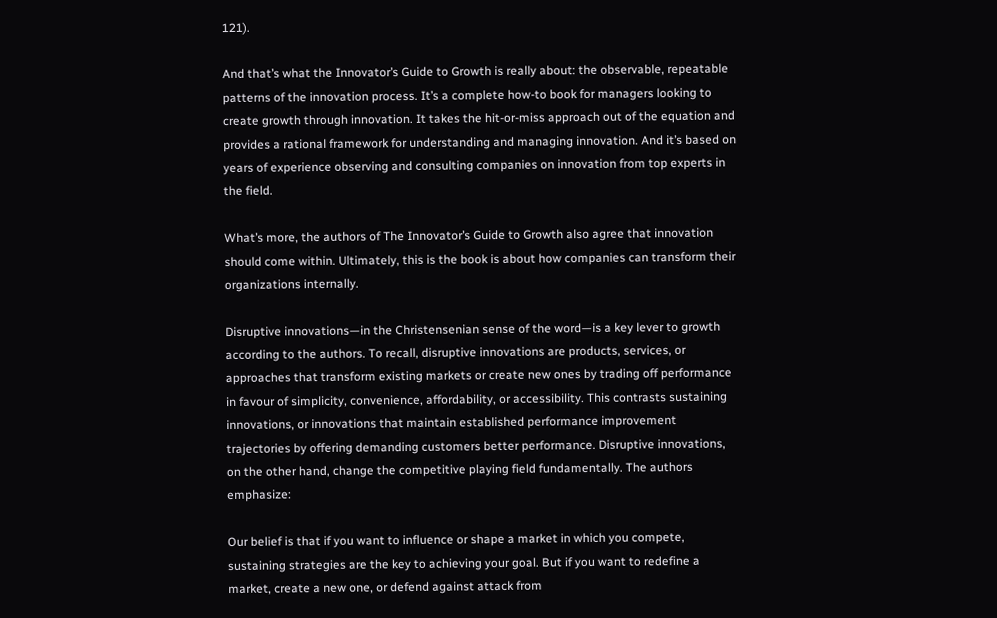121).

And that’s what the Innovator’s Guide to Growth is really about: the observable, repeatable patterns of the innovation process. It’s a complete how-to book for managers looking to create growth through innovation. It takes the hit-or-miss approach out of the equation and provides a rational framework for understanding and managing innovation. And it’s based on years of experience observing and consulting companies on innovation from top experts in the field.

What’s more, the authors of The Innovator’s Guide to Growth also agree that innovation should come within. Ultimately, this is the book is about how companies can transform their organizations internally.

Disruptive innovations—in the Christensenian sense of the word—is a key lever to growth according to the authors. To recall, disruptive innovations are products, services, or approaches that transform existing markets or create new ones by trading off performance in favour of simplicity, convenience, affordability, or accessibility. This contrasts sustaining innovations, or innovations that maintain established performance improvement trajectories by offering demanding customers better performance. Disruptive innovations, on the other hand, change the competitive playing field fundamentally. The authors emphasize:

Our belief is that if you want to influence or shape a market in which you compete, sustaining strategies are the key to achieving your goal. But if you want to redefine a market, create a new one, or defend against attack from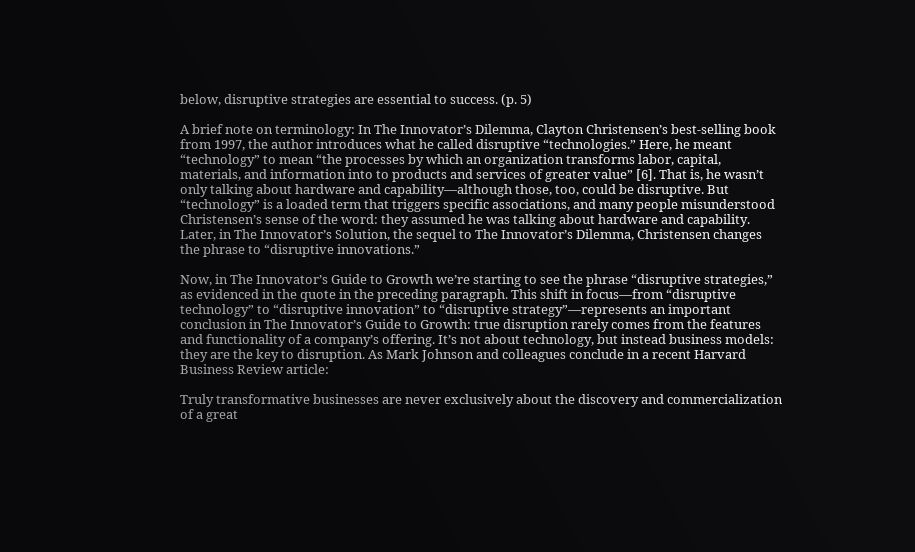below, disruptive strategies are essential to success. (p. 5)

A brief note on terminology: In The Innovator’s Dilemma, Clayton Christensen’s best-selling book from 1997, the author introduces what he called disruptive “technologies.” Here, he meant “technology” to mean “the processes by which an organization transforms labor, capital, materials, and information into to products and services of greater value” [6]. That is, he wasn’t only talking about hardware and capability—although those, too, could be disruptive. But “technology” is a loaded term that triggers specific associations, and many people misunderstood Christensen’s sense of the word: they assumed he was talking about hardware and capability. Later, in The Innovator’s Solution, the sequel to The Innovator’s Dilemma, Christensen changes the phrase to “disruptive innovations.”

Now, in The Innovator’s Guide to Growth we’re starting to see the phrase “disruptive strategies,” as evidenced in the quote in the preceding paragraph. This shift in focus—from “disruptive technology” to “disruptive innovation” to “disruptive strategy”—represents an important conclusion in The Innovator’s Guide to Growth: true disruption rarely comes from the features and functionality of a company’s offering. It’s not about technology, but instead business models: they are the key to disruption. As Mark Johnson and colleagues conclude in a recent Harvard Business Review article:

Truly transformative businesses are never exclusively about the discovery and commercialization of a great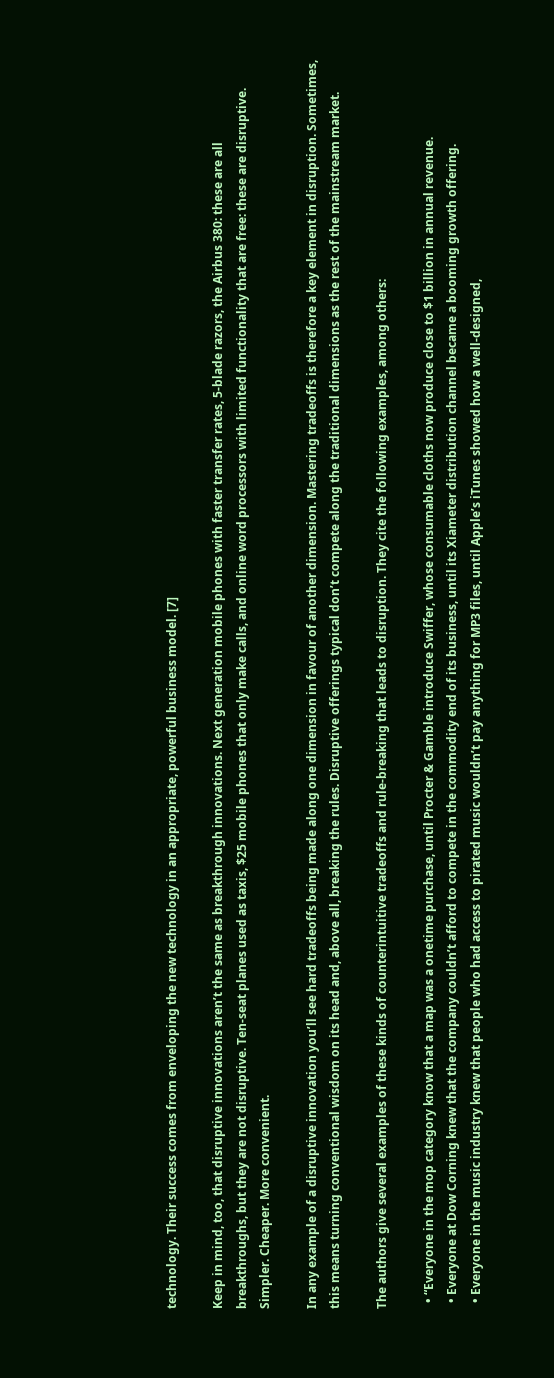technology. Their success comes from enveloping the new technology in an appropriate, powerful business model. [7]

Keep in mind, too, that disruptive innovations aren’t the same as breakthrough innovations. Next generation mobile phones with faster transfer rates, 5-blade razors, the Airbus 380: these are all breakthroughs, but they are not disruptive. Ten-seat planes used as taxis, $25 mobile phones that only make calls, and online word processors with limited functionality that are free: these are disruptive. Simpler. Cheaper. More convenient.

In any example of a disruptive innovation you’ll see hard tradeoffs being made along one dimension in favour of another dimension. Mastering tradeoffs is therefore a key element in disruption. Sometimes, this means turning conventional wisdom on its head and, above all, breaking the rules. Disruptive offerings typical don’t compete along the traditional dimensions as the rest of the mainstream market.

The authors give several examples of these kinds of counterintuitive tradeoffs and rule-breaking that leads to disruption. They cite the following examples, among others:

  • “Everyone in the mop category know that a map was a onetime purchase, until Procter & Gamble introduce Swiffer, whose consumable cloths now produce close to $1 billion in annual revenue.
  • Everyone at Dow Corning knew that the company couldn’t afford to compete in the commodity end of its business, until its Xiameter distribution channel became a booming growth offering.
  • Everyone in the music industry knew that people who had access to pirated music wouldn’t pay anything for MP3 files, until Apple’s iTunes showed how a well-designed,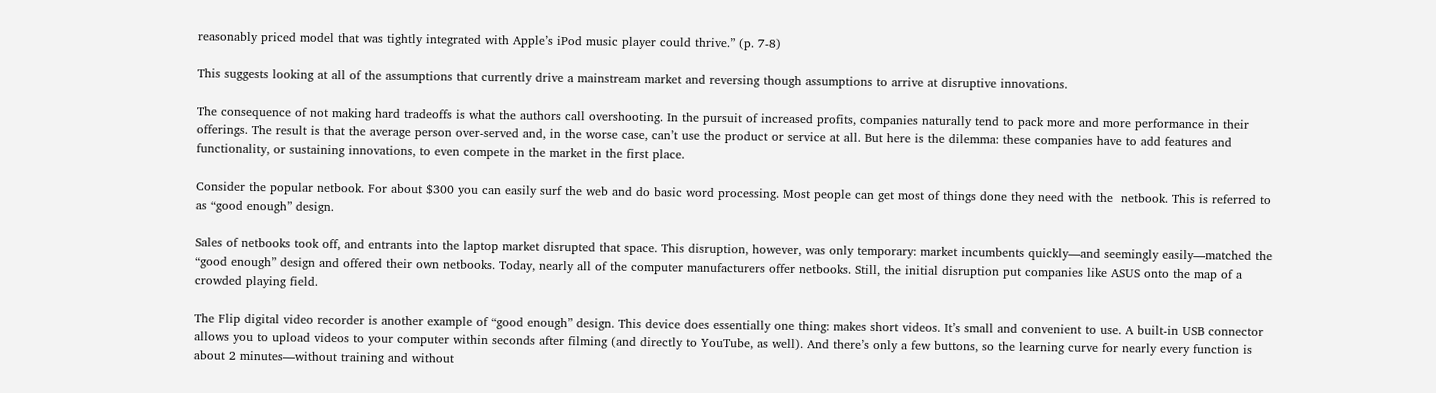reasonably priced model that was tightly integrated with Apple’s iPod music player could thrive.” (p. 7-8)

This suggests looking at all of the assumptions that currently drive a mainstream market and reversing though assumptions to arrive at disruptive innovations.

The consequence of not making hard tradeoffs is what the authors call overshooting. In the pursuit of increased profits, companies naturally tend to pack more and more performance in their offerings. The result is that the average person over-served and, in the worse case, can’t use the product or service at all. But here is the dilemma: these companies have to add features and functionality, or sustaining innovations, to even compete in the market in the first place.

Consider the popular netbook. For about $300 you can easily surf the web and do basic word processing. Most people can get most of things done they need with the  netbook. This is referred to as “good enough” design.

Sales of netbooks took off, and entrants into the laptop market disrupted that space. This disruption, however, was only temporary: market incumbents quickly—and seemingly easily—matched the “good enough” design and offered their own netbooks. Today, nearly all of the computer manufacturers offer netbooks. Still, the initial disruption put companies like ASUS onto the map of a crowded playing field.

The Flip digital video recorder is another example of “good enough” design. This device does essentially one thing: makes short videos. It’s small and convenient to use. A built-in USB connector allows you to upload videos to your computer within seconds after filming (and directly to YouTube, as well). And there’s only a few buttons, so the learning curve for nearly every function is about 2 minutes—without training and without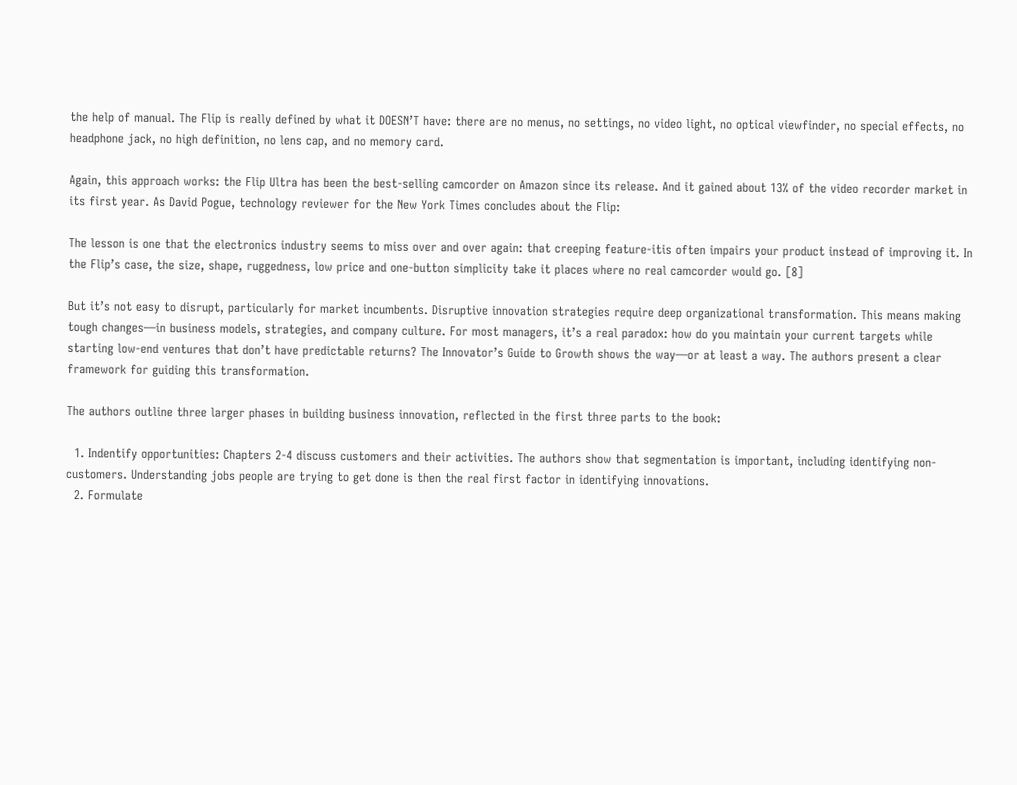the help of manual. The Flip is really defined by what it DOESN’T have: there are no menus, no settings, no video light, no optical viewfinder, no special effects, no headphone jack, no high definition, no lens cap, and no memory card.

Again, this approach works: the Flip Ultra has been the best-selling camcorder on Amazon since its release. And it gained about 13% of the video recorder market in its first year. As David Pogue, technology reviewer for the New York Times concludes about the Flip:

The lesson is one that the electronics industry seems to miss over and over again: that creeping feature-itis often impairs your product instead of improving it. In the Flip’s case, the size, shape, ruggedness, low price and one-button simplicity take it places where no real camcorder would go. [8]

But it’s not easy to disrupt, particularly for market incumbents. Disruptive innovation strategies require deep organizational transformation. This means making tough changes—in business models, strategies, and company culture. For most managers, it’s a real paradox: how do you maintain your current targets while starting low-end ventures that don’t have predictable returns? The Innovator’s Guide to Growth shows the way—or at least a way. The authors present a clear framework for guiding this transformation.

The authors outline three larger phases in building business innovation, reflected in the first three parts to the book:

  1. Indentify opportunities: Chapters 2-4 discuss customers and their activities. The authors show that segmentation is important, including identifying non-customers. Understanding jobs people are trying to get done is then the real first factor in identifying innovations.
  2. Formulate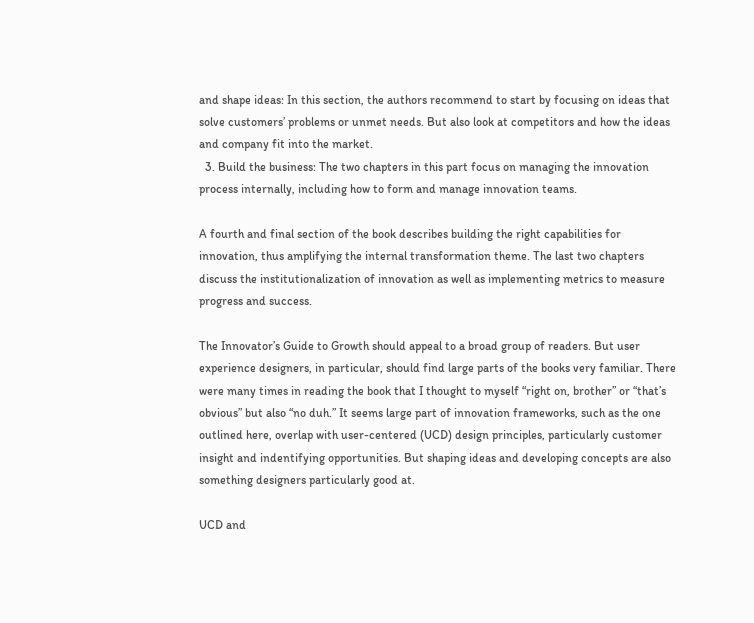and shape ideas: In this section, the authors recommend to start by focusing on ideas that solve customers’ problems or unmet needs. But also look at competitors and how the ideas and company fit into the market.
  3. Build the business: The two chapters in this part focus on managing the innovation process internally, including how to form and manage innovation teams.

A fourth and final section of the book describes building the right capabilities for innovation, thus amplifying the internal transformation theme. The last two chapters discuss the institutionalization of innovation as well as implementing metrics to measure progress and success.

The Innovator’s Guide to Growth should appeal to a broad group of readers. But user experience designers, in particular, should find large parts of the books very familiar. There were many times in reading the book that I thought to myself “right on, brother” or “that’s obvious” but also “no duh.” It seems large part of innovation frameworks, such as the one outlined here, overlap with user-centered (UCD) design principles, particularly customer insight and indentifying opportunities. But shaping ideas and developing concepts are also something designers particularly good at.

UCD and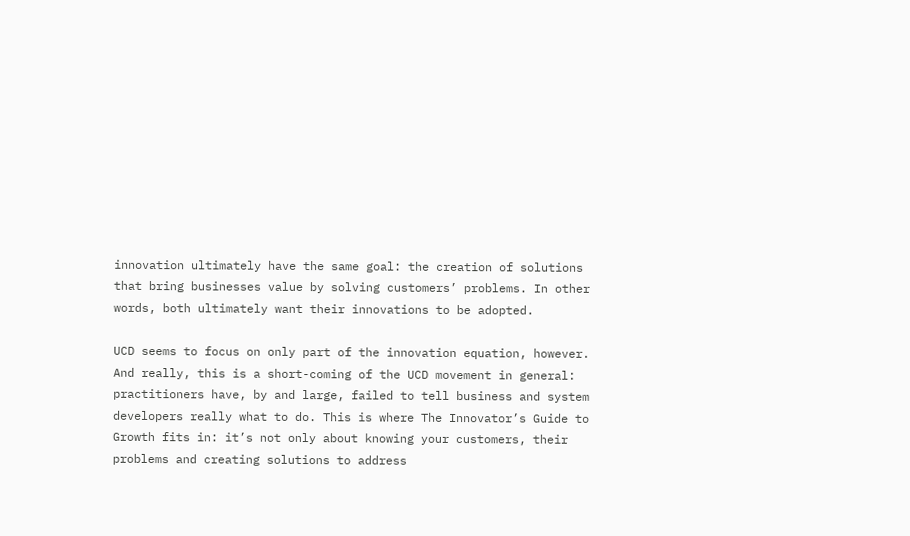innovation ultimately have the same goal: the creation of solutions that bring businesses value by solving customers’ problems. In other words, both ultimately want their innovations to be adopted.

UCD seems to focus on only part of the innovation equation, however. And really, this is a short-coming of the UCD movement in general: practitioners have, by and large, failed to tell business and system developers really what to do. This is where The Innovator’s Guide to Growth fits in: it’s not only about knowing your customers, their problems and creating solutions to address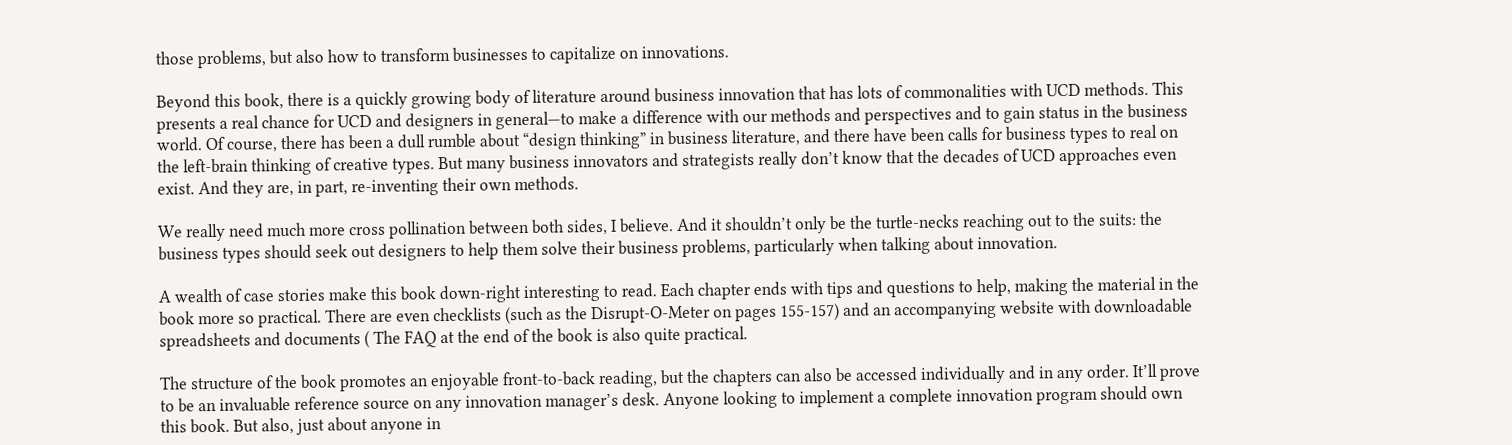those problems, but also how to transform businesses to capitalize on innovations.

Beyond this book, there is a quickly growing body of literature around business innovation that has lots of commonalities with UCD methods. This presents a real chance for UCD and designers in general—to make a difference with our methods and perspectives and to gain status in the business world. Of course, there has been a dull rumble about “design thinking” in business literature, and there have been calls for business types to real on the left-brain thinking of creative types. But many business innovators and strategists really don’t know that the decades of UCD approaches even exist. And they are, in part, re-inventing their own methods.

We really need much more cross pollination between both sides, I believe. And it shouldn’t only be the turtle-necks reaching out to the suits: the business types should seek out designers to help them solve their business problems, particularly when talking about innovation.

A wealth of case stories make this book down-right interesting to read. Each chapter ends with tips and questions to help, making the material in the book more so practical. There are even checklists (such as the Disrupt-O-Meter on pages 155-157) and an accompanying website with downloadable spreadsheets and documents ( The FAQ at the end of the book is also quite practical.

The structure of the book promotes an enjoyable front-to-back reading, but the chapters can also be accessed individually and in any order. It’ll prove to be an invaluable reference source on any innovation manager’s desk. Anyone looking to implement a complete innovation program should own this book. But also, just about anyone in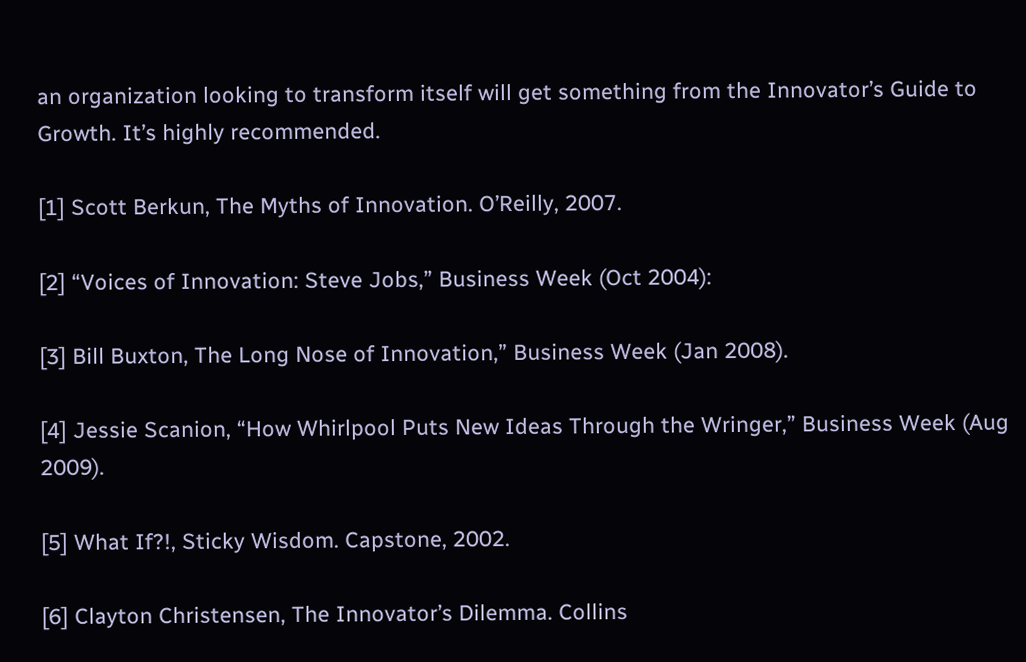an organization looking to transform itself will get something from the Innovator’s Guide to Growth. It’s highly recommended.

[1] Scott Berkun, The Myths of Innovation. O’Reilly, 2007.

[2] “Voices of Innovation: Steve Jobs,” Business Week (Oct 2004):

[3] Bill Buxton, The Long Nose of Innovation,” Business Week (Jan 2008).

[4] Jessie Scanion, “How Whirlpool Puts New Ideas Through the Wringer,” Business Week (Aug 2009).

[5] What If?!, Sticky Wisdom. Capstone, 2002.

[6] Clayton Christensen, The Innovator’s Dilemma. Collins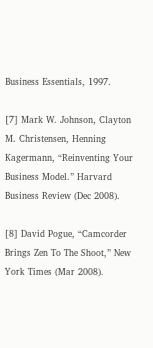Business Essentials, 1997.

[7] Mark W. Johnson, Clayton M. Christensen, Henning Kagermann, “Reinventing Your Business Model.” Harvard Business Review (Dec 2008).

[8] David Pogue, “Camcorder Brings Zen To The Shoot,” New York Times (Mar 2008).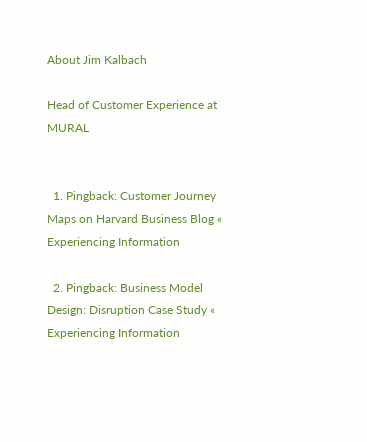About Jim Kalbach

Head of Customer Experience at MURAL


  1. Pingback: Customer Journey Maps on Harvard Business Blog « Experiencing Information

  2. Pingback: Business Model Design: Disruption Case Study « Experiencing Information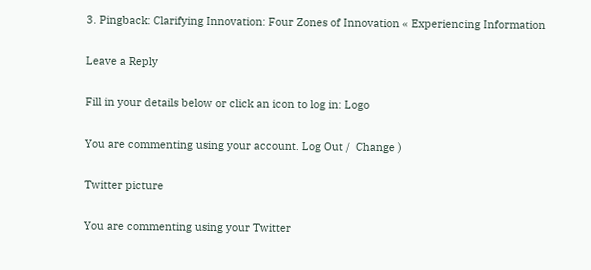3. Pingback: Clarifying Innovation: Four Zones of Innovation « Experiencing Information

Leave a Reply

Fill in your details below or click an icon to log in: Logo

You are commenting using your account. Log Out /  Change )

Twitter picture

You are commenting using your Twitter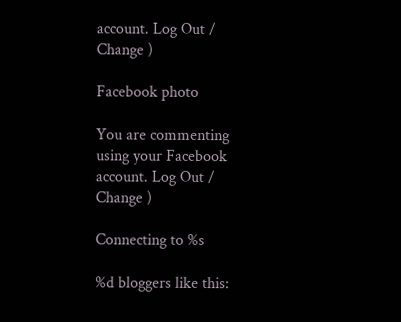account. Log Out /  Change )

Facebook photo

You are commenting using your Facebook account. Log Out /  Change )

Connecting to %s

%d bloggers like this: